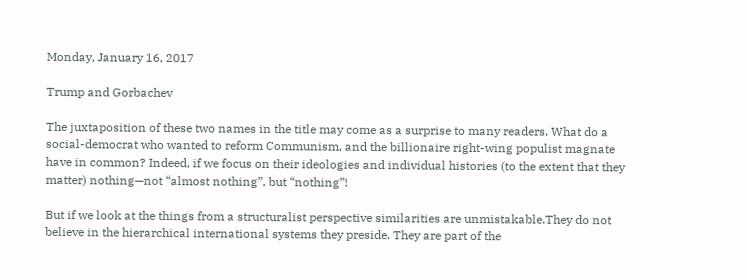Monday, January 16, 2017

Trump and Gorbachev

The juxtaposition of these two names in the title may come as a surprise to many readers. What do a social-democrat who wanted to reform Communism, and the billionaire right-wing populist magnate have in common? Indeed, if we focus on their ideologies and individual histories (to the extent that they matter) nothing—not “almost nothing”, but “nothing”!

But if we look at the things from a structuralist perspective similarities are unmistakable.They do not believe in the hierarchical international systems they preside. They are part of the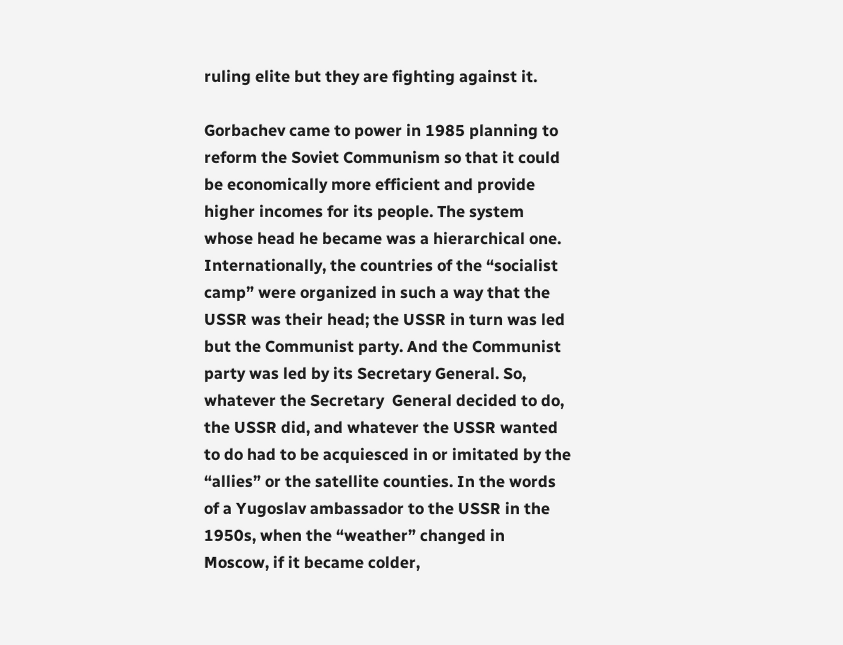ruling elite but they are fighting against it.

Gorbachev came to power in 1985 planning to reform the Soviet Communism so that it could be economically more efficient and provide higher incomes for its people. The system whose head he became was a hierarchical one. Internationally, the countries of the “socialist camp” were organized in such a way that the USSR was their head; the USSR in turn was led but the Communist party. And the Communist party was led by its Secretary General. So, whatever the Secretary  General decided to do, the USSR did, and whatever the USSR wanted to do had to be acquiesced in or imitated by the “allies” or the satellite counties. In the words of a Yugoslav ambassador to the USSR in the 1950s, when the “weather” changed in Moscow, if it became colder,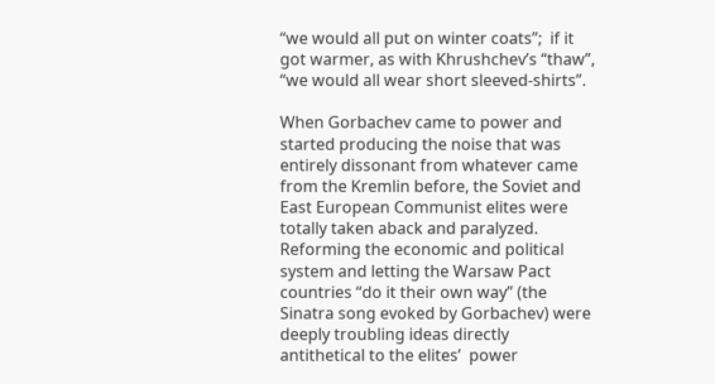“we would all put on winter coats”;  if it got warmer, as with Khrushchev’s “thaw”, “we would all wear short sleeved-shirts”.

When Gorbachev came to power and started producing the noise that was entirely dissonant from whatever came from the Kremlin before, the Soviet and East European Communist elites were totally taken aback and paralyzed. Reforming the economic and political system and letting the Warsaw Pact countries “do it their own way” (the Sinatra song evoked by Gorbachev) were deeply troubling ideas directly antithetical to the elites’  power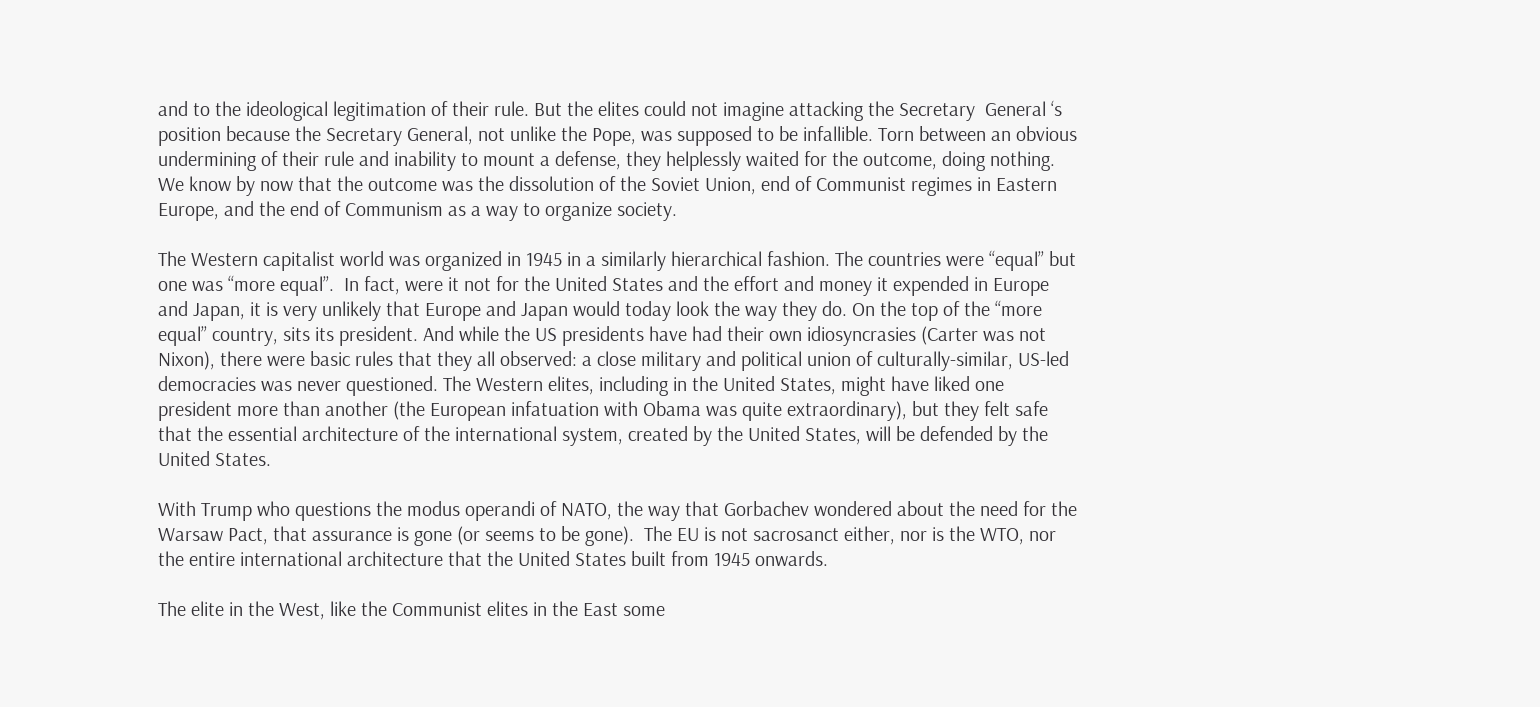and to the ideological legitimation of their rule. But the elites could not imagine attacking the Secretary  General ‘s position because the Secretary General, not unlike the Pope, was supposed to be infallible. Torn between an obvious undermining of their rule and inability to mount a defense, they helplessly waited for the outcome, doing nothing. We know by now that the outcome was the dissolution of the Soviet Union, end of Communist regimes in Eastern Europe, and the end of Communism as a way to organize society.

The Western capitalist world was organized in 1945 in a similarly hierarchical fashion. The countries were “equal” but one was “more equal”.  In fact, were it not for the United States and the effort and money it expended in Europe and Japan, it is very unlikely that Europe and Japan would today look the way they do. On the top of the “more equal” country, sits its president. And while the US presidents have had their own idiosyncrasies (Carter was not Nixon), there were basic rules that they all observed: a close military and political union of culturally-similar, US-led democracies was never questioned. The Western elites, including in the United States, might have liked one president more than another (the European infatuation with Obama was quite extraordinary), but they felt safe that the essential architecture of the international system, created by the United States, will be defended by the United States.

With Trump who questions the modus operandi of NATO, the way that Gorbachev wondered about the need for the Warsaw Pact, that assurance is gone (or seems to be gone).  The EU is not sacrosanct either, nor is the WTO, nor the entire international architecture that the United States built from 1945 onwards.

The elite in the West, like the Communist elites in the East some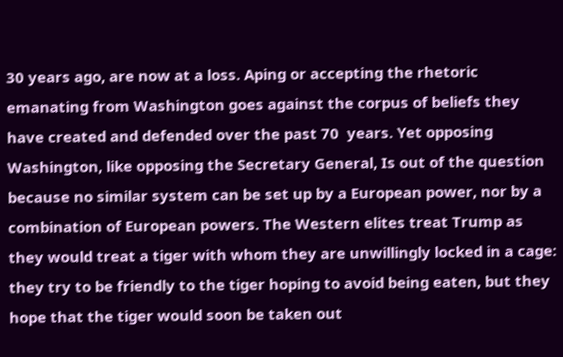30 years ago, are now at a loss. Aping or accepting the rhetoric emanating from Washington goes against the corpus of beliefs they have created and defended over the past 70  years. Yet opposing Washington, like opposing the Secretary General, Is out of the question because no similar system can be set up by a European power, nor by a combination of European powers. The Western elites treat Trump as they would treat a tiger with whom they are unwillingly locked in a cage: they try to be friendly to the tiger hoping to avoid being eaten, but they  hope that the tiger would soon be taken out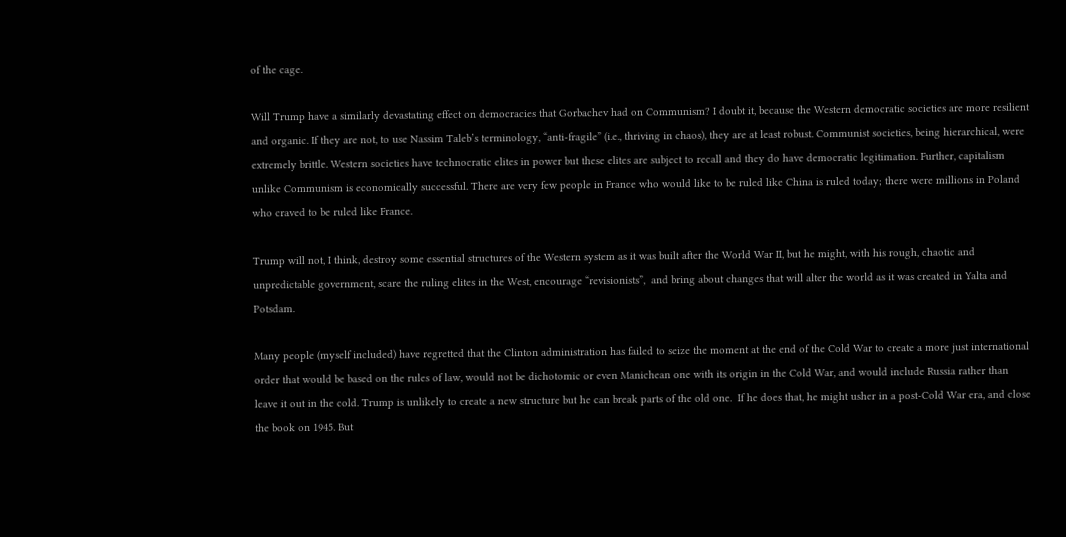of the cage.

Will Trump have a similarly devastating effect on democracies that Gorbachev had on Communism? I doubt it, because the Western democratic societies are more resilient and organic. If they are not, to use Nassim Taleb’s terminology, “anti-fragile” (i.e., thriving in chaos), they are at least robust. Communist societies, being hierarchical, were extremely brittle. Western societies have technocratic elites in power but these elites are subject to recall and they do have democratic legitimation. Further, capitalism unlike Communism is economically successful. There are very few people in France who would like to be ruled like China is ruled today; there were millions in Poland who craved to be ruled like France.

Trump will not, I think, destroy some essential structures of the Western system as it was built after the World War II, but he might, with his rough, chaotic and unpredictable government, scare the ruling elites in the West, encourage “revisionists”,  and bring about changes that will alter the world as it was created in Yalta and Potsdam.

Many people (myself included) have regretted that the Clinton administration has failed to seize the moment at the end of the Cold War to create a more just international order that would be based on the rules of law, would not be dichotomic or even Manichean one with its origin in the Cold War, and would include Russia rather than leave it out in the cold. Trump is unlikely to create a new structure but he can break parts of the old one.  If he does that, he might usher in a post-Cold War era, and close the book on 1945. But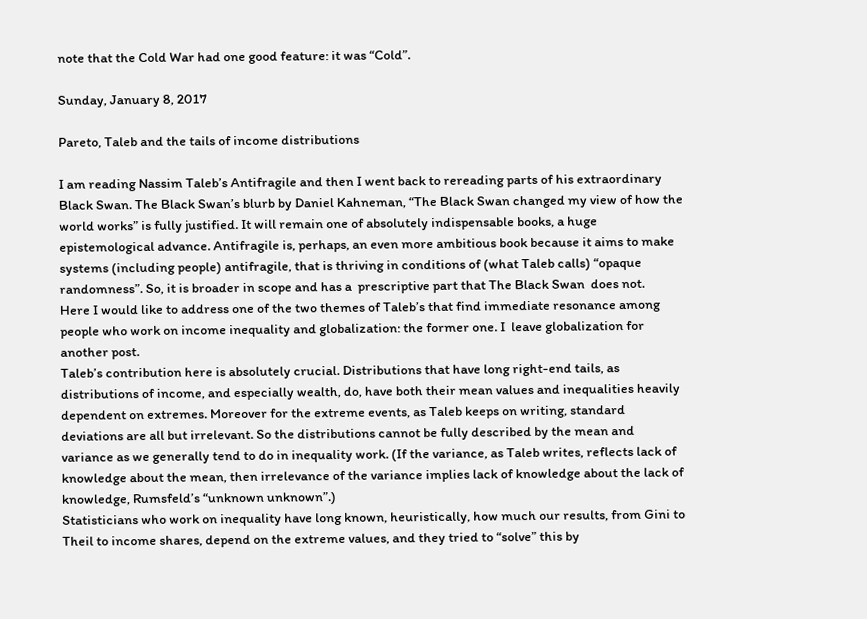note that the Cold War had one good feature: it was “Cold”.

Sunday, January 8, 2017

Pareto, Taleb and the tails of income distributions

I am reading Nassim Taleb’s Antifragile and then I went back to rereading parts of his extraordinary Black Swan. The Black Swan’s blurb by Daniel Kahneman, “The Black Swan changed my view of how the world works” is fully justified. It will remain one of absolutely indispensable books, a huge epistemological advance. Antifragile is, perhaps, an even more ambitious book because it aims to make systems (including people) antifragile, that is thriving in conditions of (what Taleb calls) “opaque randomness”. So, it is broader in scope and has a  prescriptive part that The Black Swan  does not.
Here I would like to address one of the two themes of Taleb’s that find immediate resonance among people who work on income inequality and globalization: the former one. I  leave globalization for another post.
Taleb’s contribution here is absolutely crucial. Distributions that have long right-end tails, as distributions of income, and especially wealth, do, have both their mean values and inequalities heavily dependent on extremes. Moreover for the extreme events, as Taleb keeps on writing, standard deviations are all but irrelevant. So the distributions cannot be fully described by the mean and variance as we generally tend to do in inequality work. (If the variance, as Taleb writes, reflects lack of knowledge about the mean, then irrelevance of the variance implies lack of knowledge about the lack of knowledge, Rumsfeld’s “unknown unknown”.)
Statisticians who work on inequality have long known, heuristically, how much our results, from Gini to Theil to income shares, depend on the extreme values, and they tried to “solve” this by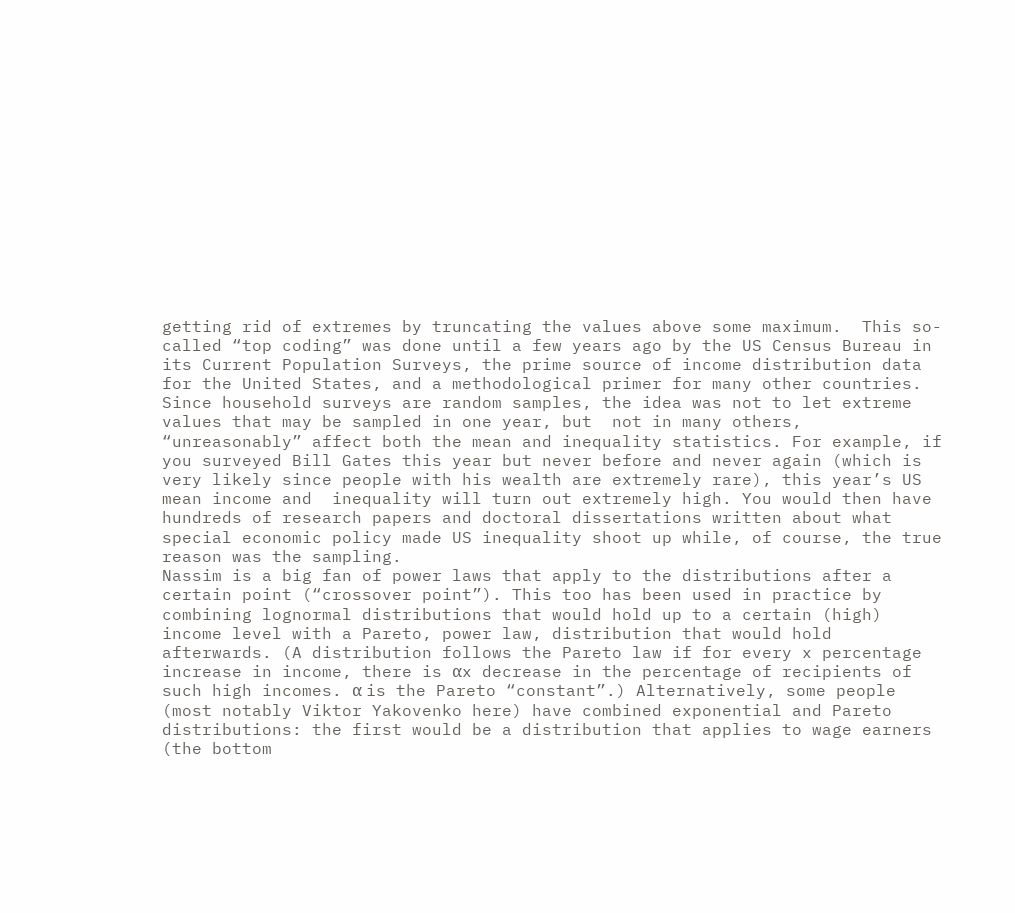getting rid of extremes by truncating the values above some maximum.  This so-called “top coding” was done until a few years ago by the US Census Bureau in its Current Population Surveys, the prime source of income distribution data for the United States, and a methodological primer for many other countries. Since household surveys are random samples, the idea was not to let extreme values that may be sampled in one year, but  not in many others, “unreasonably” affect both the mean and inequality statistics. For example, if you surveyed Bill Gates this year but never before and never again (which is  very likely since people with his wealth are extremely rare), this year’s US mean income and  inequality will turn out extremely high. You would then have hundreds of research papers and doctoral dissertations written about what special economic policy made US inequality shoot up while, of course, the true reason was the sampling.
Nassim is a big fan of power laws that apply to the distributions after a certain point (“crossover point”). This too has been used in practice by combining lognormal distributions that would hold up to a certain (high) income level with a Pareto, power law, distribution that would hold afterwards. (A distribution follows the Pareto law if for every x percentage increase in income, there is αx decrease in the percentage of recipients of such high incomes. α is the Pareto “constant”.) Alternatively, some people (most notably Viktor Yakovenko here) have combined exponential and Pareto distributions: the first would be a distribution that applies to wage earners (the bottom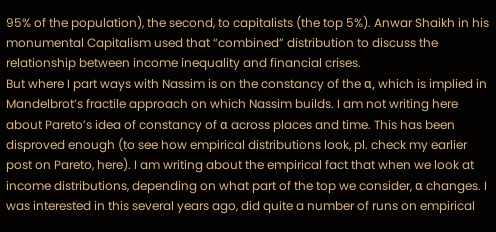95% of the population), the second, to capitalists (the top 5%). Anwar Shaikh in his monumental Capitalism used that “combined” distribution to discuss the relationship between income inequality and financial crises.
But where I part ways with Nassim is on the constancy of the α, which is implied in Mandelbrot’s fractile approach on which Nassim builds. I am not writing here about Pareto’s idea of constancy of α across places and time. This has been disproved enough (to see how empirical distributions look, pl. check my earlier post on Pareto, here). I am writing about the empirical fact that when we look at income distributions, depending on what part of the top we consider, α changes. I was interested in this several years ago, did quite a number of runs on empirical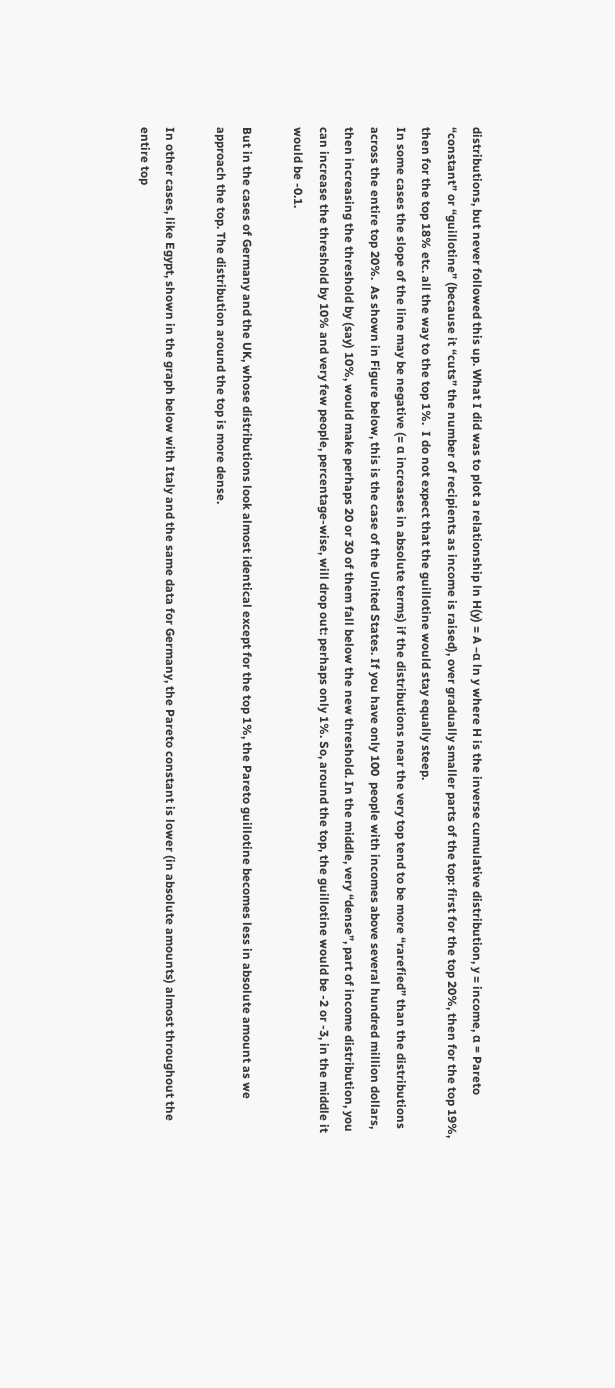distributions, but never followed this up. What I did was to plot a relationship ln H(y) = A –α ln y where H is the inverse cumulative distribution, y = income, α = Pareto “constant” or “guillotine” (because it “cuts” the number of recipients as income is raised), over gradually smaller parts of the top: first for the top 20%, then for the top 19%, then for the top 18% etc. all the way to the top 1%.  I do not expect that the guillotine would stay equally steep.
In some cases the slope of the line may be negative (= α increases in absolute terms) if the distributions near the very top tend to be more “rarefied” than the distributions across the entire top 20%.  As shown in Figure below, this is the case of the United States. If you have only 100  people with incomes above several hundred million dollars, then increasing the threshold by (say) 10%, would make perhaps 20 or 30 of them fall below the new threshold. In the middle, very “dense”, part of income distribution, you can increase the threshold by 10% and very few people, percentage-wise, will drop out: perhaps only 1%. So, around the top, the guillotine would be -2 or -3, in the middle it would be -0.1.

But in the cases of Germany and the UK, whose distributions look almost identical except for the top 1%, the Pareto guillotine becomes less in absolute amount as we approach the top. The distribution around the top is more dense.

In other cases, like Egypt, shown in the graph below with Italy and the same data for Germany, the Pareto constant is lower (in absolute amounts) almost throughout the entire top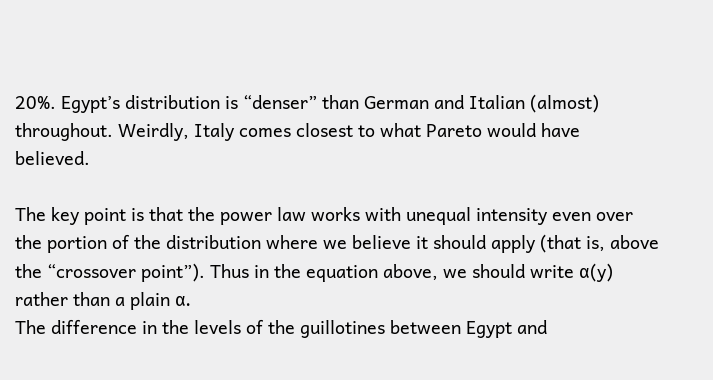20%. Egypt’s distribution is “denser” than German and Italian (almost) throughout. Weirdly, Italy comes closest to what Pareto would have believed.

The key point is that the power law works with unequal intensity even over the portion of the distribution where we believe it should apply (that is, above the “crossover point”). Thus in the equation above, we should write α(y) rather than a plain α.
The difference in the levels of the guillotines between Egypt and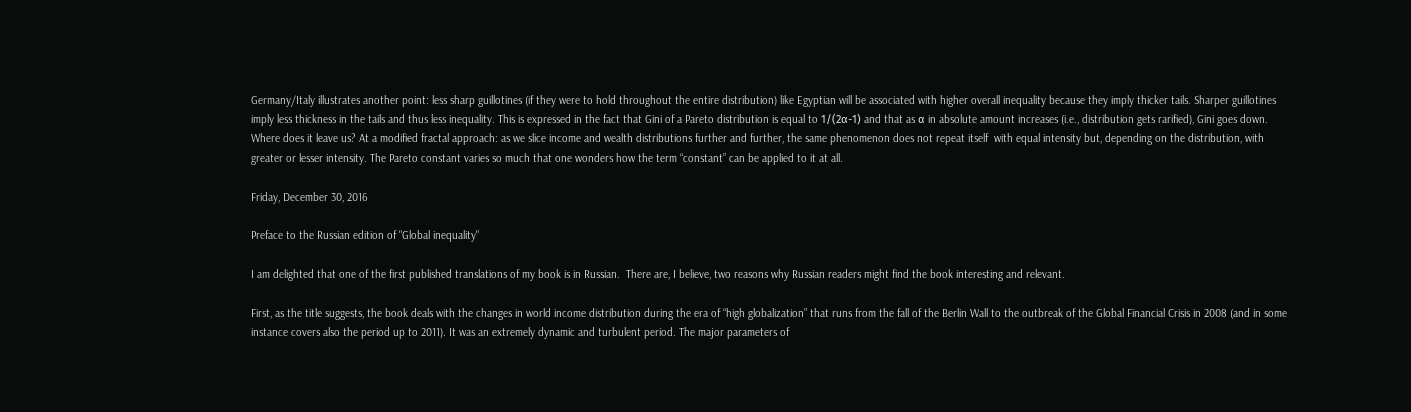Germany/Italy illustrates another point: less sharp guillotines (if they were to hold throughout the entire distribution) like Egyptian will be associated with higher overall inequality because they imply thicker tails. Sharper guillotines imply less thickness in the tails and thus less inequality. This is expressed in the fact that Gini of a Pareto distribution is equal to 1/(2α-1) and that as α in absolute amount increases (i.e., distribution gets rarified), Gini goes down.
Where does it leave us? At a modified fractal approach: as we slice income and wealth distributions further and further, the same phenomenon does not repeat itself  with equal intensity but, depending on the distribution, with greater or lesser intensity. The Pareto constant varies so much that one wonders how the term “constant” can be applied to it at all.

Friday, December 30, 2016

Preface to the Russian edition of "Global inequality"

I am delighted that one of the first published translations of my book is in Russian.  There are, I believe, two reasons why Russian readers might find the book interesting and relevant.

First, as the title suggests, the book deals with the changes in world income distribution during the era of “high globalization” that runs from the fall of the Berlin Wall to the outbreak of the Global Financial Crisis in 2008 (and in some instance covers also the period up to 2011). It was an extremely dynamic and turbulent period. The major parameters of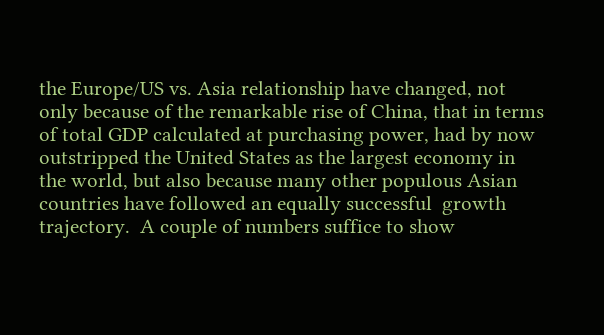the Europe/US vs. Asia relationship have changed, not only because of the remarkable rise of China, that in terms of total GDP calculated at purchasing power, had by now outstripped the United States as the largest economy in the world, but also because many other populous Asian countries have followed an equally successful  growth trajectory.  A couple of numbers suffice to show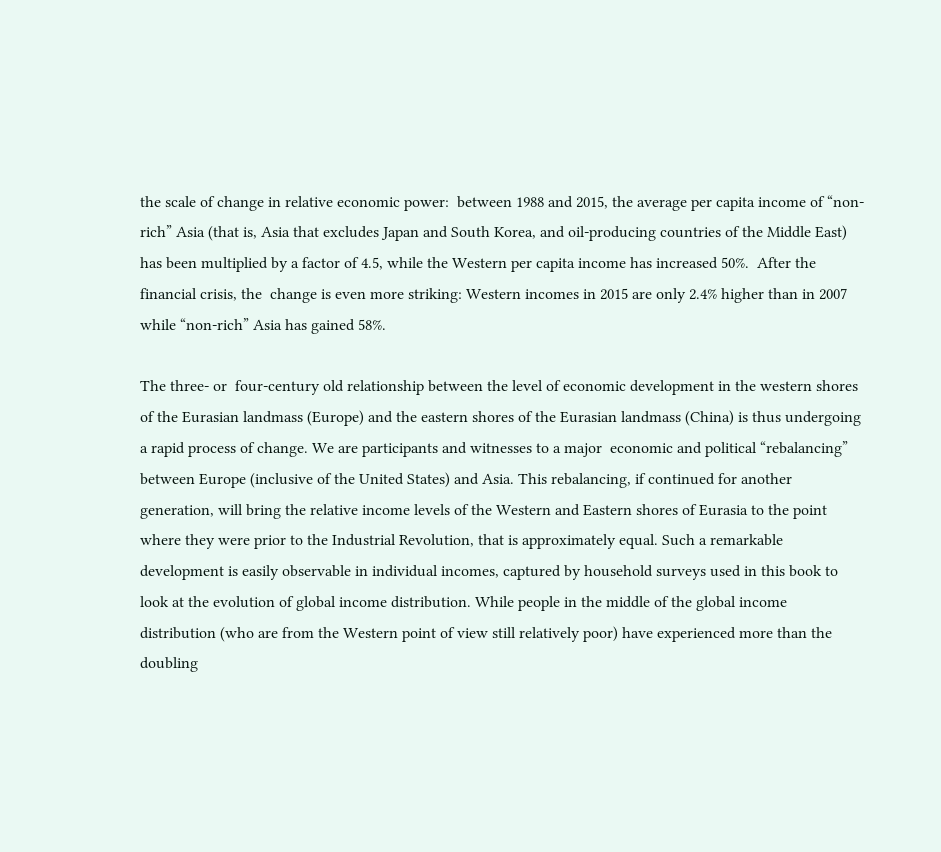the scale of change in relative economic power:  between 1988 and 2015, the average per capita income of “non-rich” Asia (that is, Asia that excludes Japan and South Korea, and oil-producing countries of the Middle East) has been multiplied by a factor of 4.5, while the Western per capita income has increased 50%.  After the financial crisis, the  change is even more striking: Western incomes in 2015 are only 2.4% higher than in 2007 while “non-rich” Asia has gained 58%.

The three- or  four-century old relationship between the level of economic development in the western shores of the Eurasian landmass (Europe) and the eastern shores of the Eurasian landmass (China) is thus undergoing a rapid process of change. We are participants and witnesses to a major  economic and political “rebalancing” between Europe (inclusive of the United States) and Asia. This rebalancing, if continued for another generation, will bring the relative income levels of the Western and Eastern shores of Eurasia to the point where they were prior to the Industrial Revolution, that is approximately equal. Such a remarkable development is easily observable in individual incomes, captured by household surveys used in this book to look at the evolution of global income distribution. While people in the middle of the global income distribution (who are from the Western point of view still relatively poor) have experienced more than the doubling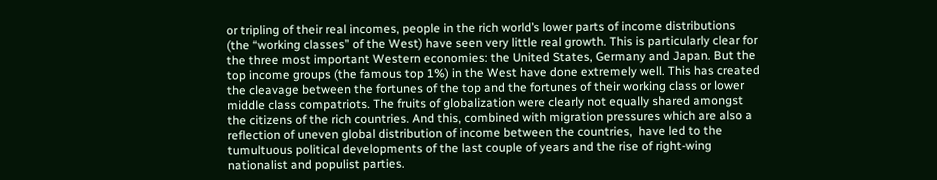or tripling of their real incomes, people in the rich world’s lower parts of income distributions (the “working classes” of the West) have seen very little real growth. This is particularly clear for the three most important Western economies: the United States, Germany and Japan. But the top income groups (the famous top 1%) in the West have done extremely well. This has created the cleavage between the fortunes of the top and the fortunes of their working class or lower middle class compatriots. The fruits of globalization were clearly not equally shared amongst the citizens of the rich countries. And this, combined with migration pressures which are also a reflection of uneven global distribution of income between the countries,  have led to the tumultuous political developments of the last couple of years and the rise of right-wing nationalist and populist parties.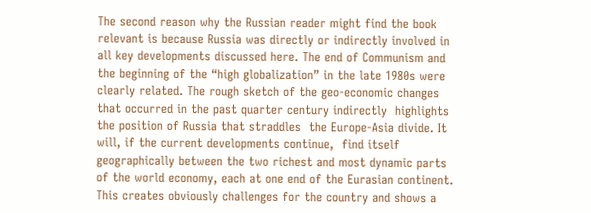The second reason why the Russian reader might find the book relevant is because Russia was directly or indirectly involved in all key developments discussed here. The end of Communism and the beginning of the “high globalization” in the late 1980s were clearly related. The rough sketch of the geo-economic changes that occurred in the past quarter century indirectly  highlights the position of Russia that straddles  the Europe-Asia divide. It will, if the current developments continue,  find itself geographically between the two richest and most dynamic parts of the world economy, each at one end of the Eurasian continent. This creates obviously challenges for the country and shows a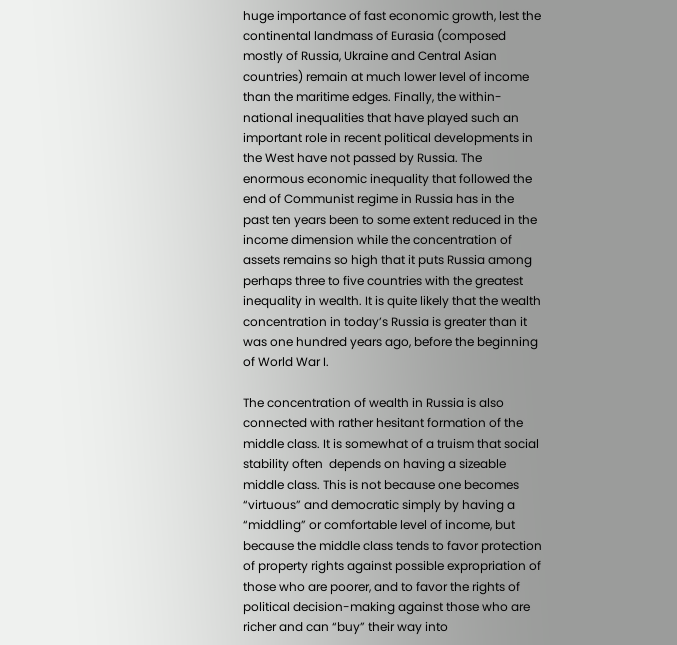huge importance of fast economic growth, lest the continental landmass of Eurasia (composed mostly of Russia, Ukraine and Central Asian countries) remain at much lower level of income than the maritime edges. Finally, the within-national inequalities that have played such an important role in recent political developments in the West have not passed by Russia. The enormous economic inequality that followed the end of Communist regime in Russia has in the past ten years been to some extent reduced in the income dimension while the concentration of assets remains so high that it puts Russia among perhaps three to five countries with the greatest inequality in wealth. It is quite likely that the wealth concentration in today’s Russia is greater than it was one hundred years ago, before the beginning of World War I.

The concentration of wealth in Russia is also connected with rather hesitant formation of the middle class. It is somewhat of a truism that social stability often  depends on having a sizeable middle class. This is not because one becomes “virtuous” and democratic simply by having a “middling” or comfortable level of income, but because the middle class tends to favor protection of property rights against possible expropriation of those who are poorer, and to favor the rights of political decision-making against those who are richer and can “buy” their way into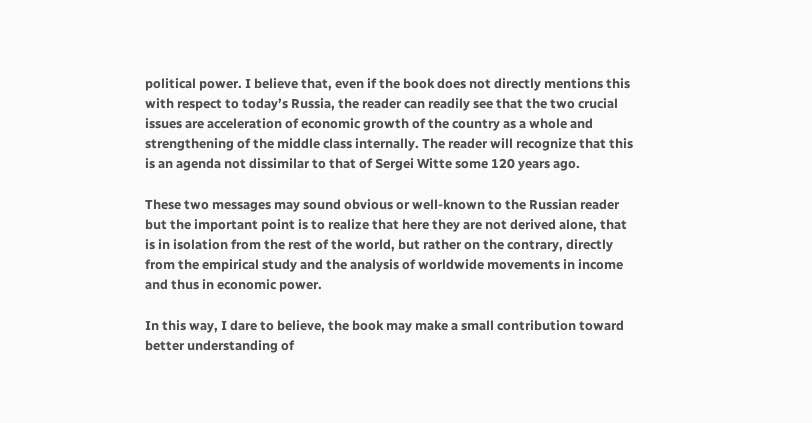political power. I believe that, even if the book does not directly mentions this with respect to today’s Russia, the reader can readily see that the two crucial issues are acceleration of economic growth of the country as a whole and strengthening of the middle class internally. The reader will recognize that this is an agenda not dissimilar to that of Sergei Witte some 120 years ago.

These two messages may sound obvious or well-known to the Russian reader but the important point is to realize that here they are not derived alone, that is in isolation from the rest of the world, but rather on the contrary, directly from the empirical study and the analysis of worldwide movements in income and thus in economic power.

In this way, I dare to believe, the book may make a small contribution toward better understanding of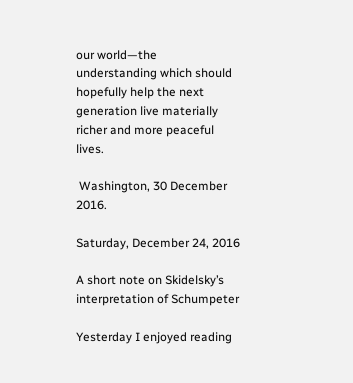our world—the understanding which should hopefully help the next generation live materially richer and more peaceful lives.

 Washington, 30 December 2016.

Saturday, December 24, 2016

A short note on Skidelsky’s interpretation of Schumpeter

Yesterday I enjoyed reading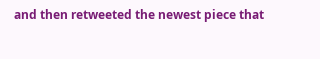and then retweeted the newest piece that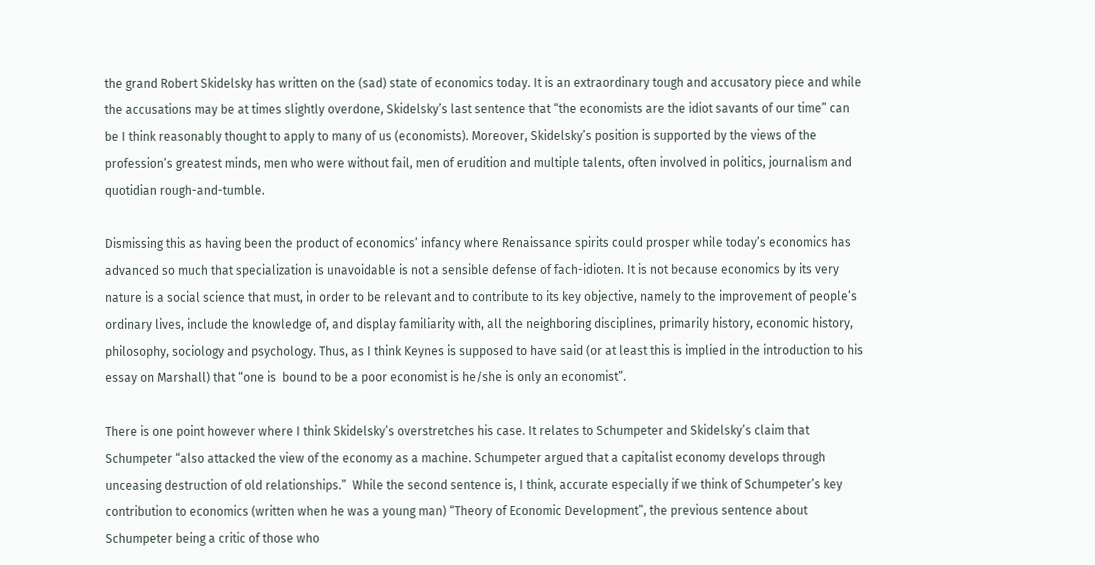the grand Robert Skidelsky has written on the (sad) state of economics today. It is an extraordinary tough and accusatory piece and while the accusations may be at times slightly overdone, Skidelsky’s last sentence that “the economists are the idiot savants of our time” can be I think reasonably thought to apply to many of us (economists). Moreover, Skidelsky’s position is supported by the views of the profession’s greatest minds, men who were without fail, men of erudition and multiple talents, often involved in politics, journalism and quotidian rough-and-tumble.

Dismissing this as having been the product of economics’ infancy where Renaissance spirits could prosper while today’s economics has advanced so much that specialization is unavoidable is not a sensible defense of fach-idioten. It is not because economics by its very nature is a social science that must, in order to be relevant and to contribute to its key objective, namely to the improvement of people’s ordinary lives, include the knowledge of, and display familiarity with, all the neighboring disciplines, primarily history, economic history, philosophy, sociology and psychology. Thus, as I think Keynes is supposed to have said (or at least this is implied in the introduction to his essay on Marshall) that “one is  bound to be a poor economist is he/she is only an economist”.

There is one point however where I think Skidelsky’s overstretches his case. It relates to Schumpeter and Skidelsky’s claim that Schumpeter “also attacked the view of the economy as a machine. Schumpeter argued that a capitalist economy develops through unceasing destruction of old relationships.”  While the second sentence is, I think, accurate especially if we think of Schumpeter’s key contribution to economics (written when he was a young man) “Theory of Economic Development”, the previous sentence about Schumpeter being a critic of those who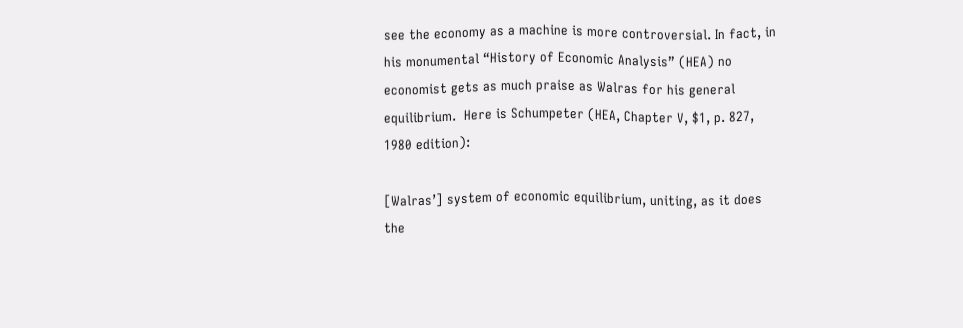see the economy as a machine is more controversial. In fact, in his monumental “History of Economic Analysis” (HEA) no economist gets as much praise as Walras for his general equilibrium.  Here is Schumpeter (HEA, Chapter V, $1, p. 827, 1980 edition):

[Walras’] system of economic equilibrium, uniting, as it does the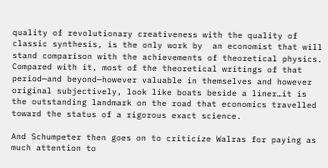quality of revolutionary creativeness with the quality of classic synthesis, is the only work by  an economist that will stand comparison with the achievements of theoretical physics. Compared with it, most of the theoretical writings of that period—and beyond—however valuable in themselves and however original subjectively, look like boats beside a liner…it is the outstanding landmark on the road that economics travelled toward the status of a rigorous exact science.

And Schumpeter then goes on to criticize Walras for paying as much attention to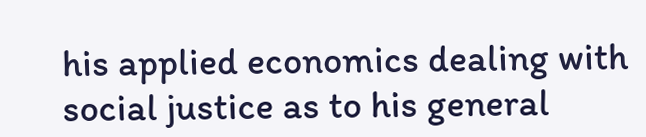his applied economics dealing with social justice as to his general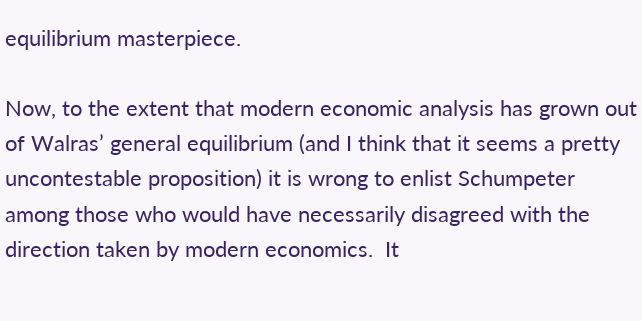equilibrium masterpiece.

Now, to the extent that modern economic analysis has grown out of Walras’ general equilibrium (and I think that it seems a pretty uncontestable proposition) it is wrong to enlist Schumpeter among those who would have necessarily disagreed with the direction taken by modern economics.  It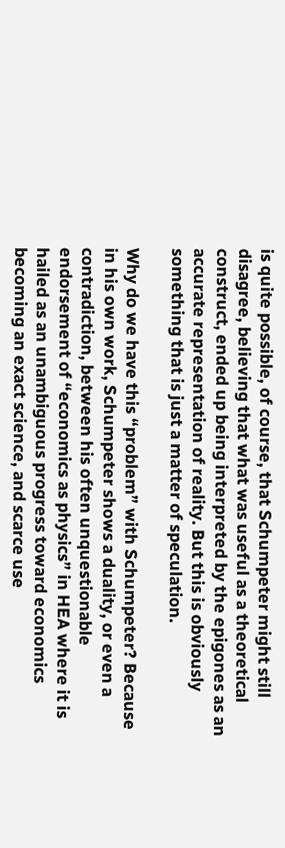is quite possible, of course, that Schumpeter might still disagree, believing that what was useful as a theoretical  construct, ended up being interpreted by the epigones as an accurate representation of reality. But this is obviously something that is just a matter of speculation.

Why do we have this “problem” with Schumpeter? Because in his own work, Schumpeter shows a duality, or even a contradiction, between his often unquestionable endorsement of “economics as physics” in HEA where it is hailed as an unambiguous progress toward economics becoming an exact science, and scarce use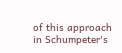of this approach in Schumpeter's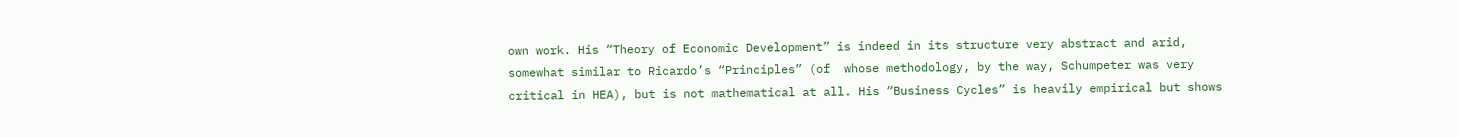own work. His “Theory of Economic Development” is indeed in its structure very abstract and arid, somewhat similar to Ricardo’s “Principles” (of  whose methodology, by the way, Schumpeter was very critical in HEA), but is not mathematical at all. His “Business Cycles” is heavily empirical but shows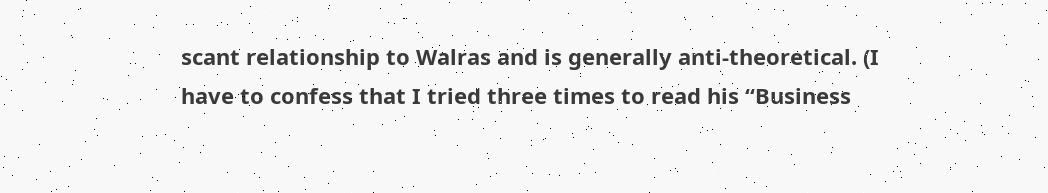scant relationship to Walras and is generally anti-theoretical. (I have to confess that I tried three times to read his “Business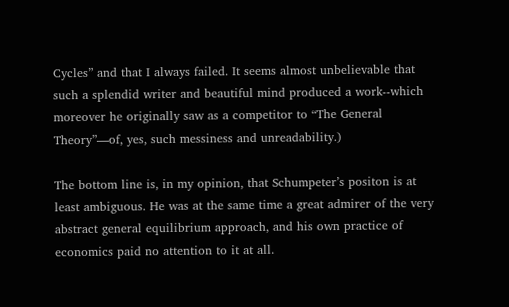Cycles” and that I always failed. It seems almost unbelievable that such a splendid writer and beautiful mind produced a work--which moreover he originally saw as a competitor to “The General Theory”—of, yes, such messiness and unreadability.)

The bottom line is, in my opinion, that Schumpeter’s positon is at least ambiguous. He was at the same time a great admirer of the very abstract general equilibrium approach, and his own practice of economics paid no attention to it at all.